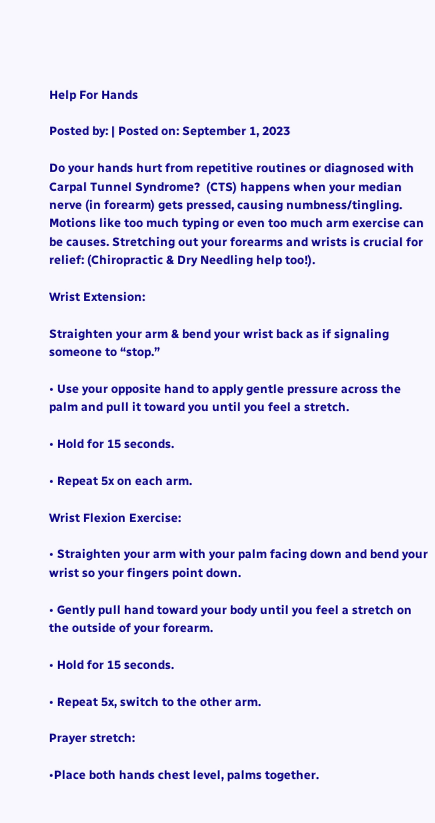Help For Hands

Posted by: | Posted on: September 1, 2023

Do your hands hurt from repetitive routines or diagnosed with Carpal Tunnel Syndrome?  (CTS) happens when your median nerve (in forearm) gets pressed, causing numbness/tingling. Motions like too much typing or even too much arm exercise can be causes. Stretching out your forearms and wrists is crucial for relief: (Chiropractic & Dry Needling help too!).

Wrist Extension:

Straighten your arm & bend your wrist back as if signaling someone to “stop.”

• Use your opposite hand to apply gentle pressure across the palm and pull it toward you until you feel a stretch.

• Hold for 15 seconds.

• Repeat 5x on each arm.

Wrist Flexion Exercise:

• Straighten your arm with your palm facing down and bend your wrist so your fingers point down.

• Gently pull hand toward your body until you feel a stretch on the outside of your forearm.

• Hold for 15 seconds.

• Repeat 5x, switch to the other arm.

Prayer stretch:

•Place both hands chest level, palms together.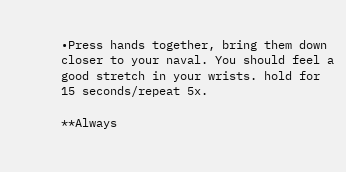•Press hands together, bring them down closer to your naval. You should feel a good stretch in your wrists. hold for 15 seconds/repeat 5x.

**Always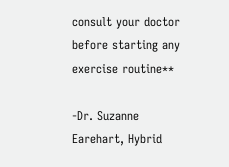consult your doctor before starting any exercise routine**

-Dr. Suzanne Earehart, Hybrid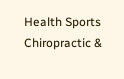Health Sports Chiropractic &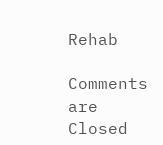Rehab

Comments are Closed